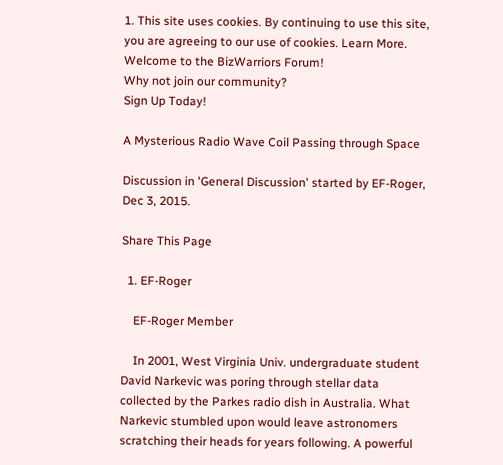1. This site uses cookies. By continuing to use this site, you are agreeing to our use of cookies. Learn More.
Welcome to the BizWarriors Forum!
Why not join our community?
Sign Up Today!

A Mysterious Radio Wave Coil Passing through Space

Discussion in 'General Discussion' started by EF-Roger, Dec 3, 2015.

Share This Page

  1. EF-Roger

    EF-Roger Member

    In 2001, West Virginia Univ. undergraduate student David Narkevic was poring through stellar data collected by the Parkes radio dish in Australia. What Narkevic stumbled upon would leave astronomers scratching their heads for years following. A powerful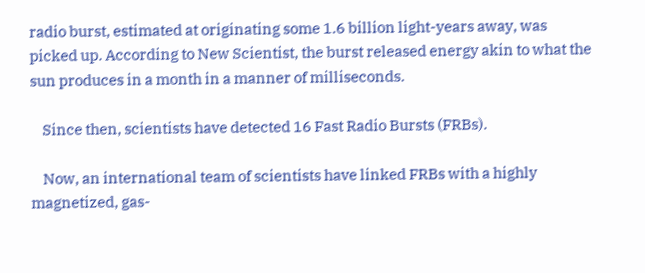radio burst, estimated at originating some 1.6 billion light-years away, was picked up. According to New Scientist, the burst released energy akin to what the sun produces in a month in a manner of milliseconds.

    Since then, scientists have detected 16 Fast Radio Bursts (FRBs).

    Now, an international team of scientists have linked FRBs with a highly magnetized, gas-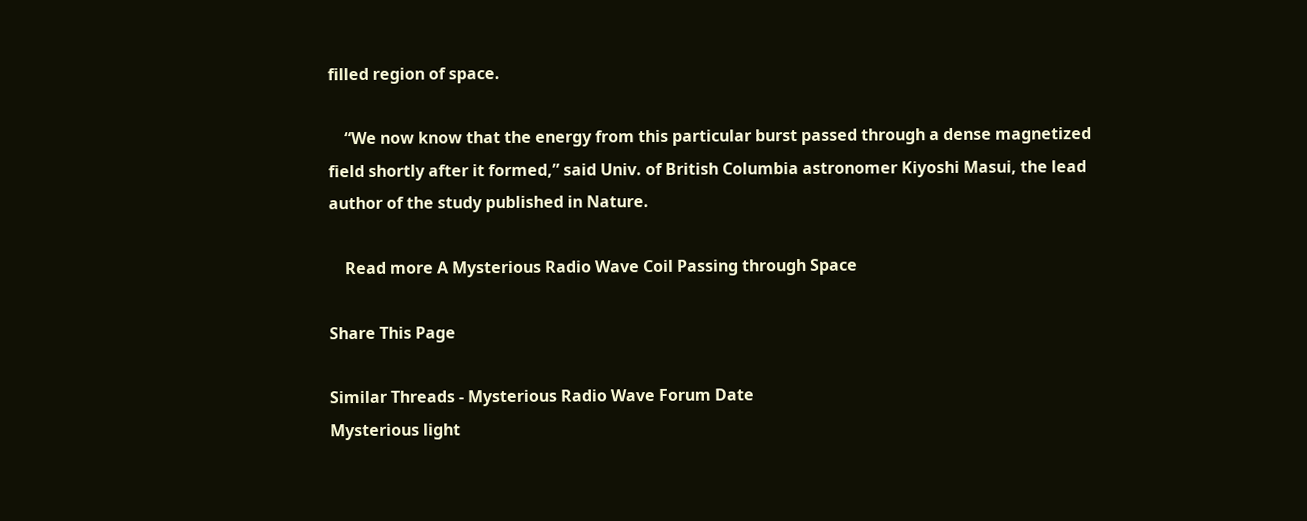filled region of space.

    “We now know that the energy from this particular burst passed through a dense magnetized field shortly after it formed,” said Univ. of British Columbia astronomer Kiyoshi Masui, the lead author of the study published in Nature.

    Read more A Mysterious Radio Wave Coil Passing through Space

Share This Page

Similar Threads - Mysterious Radio Wave Forum Date
Mysterious light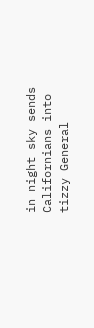in night sky sends Californians into tizzy General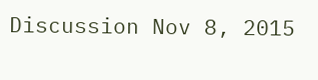Discussion Nov 8, 2015